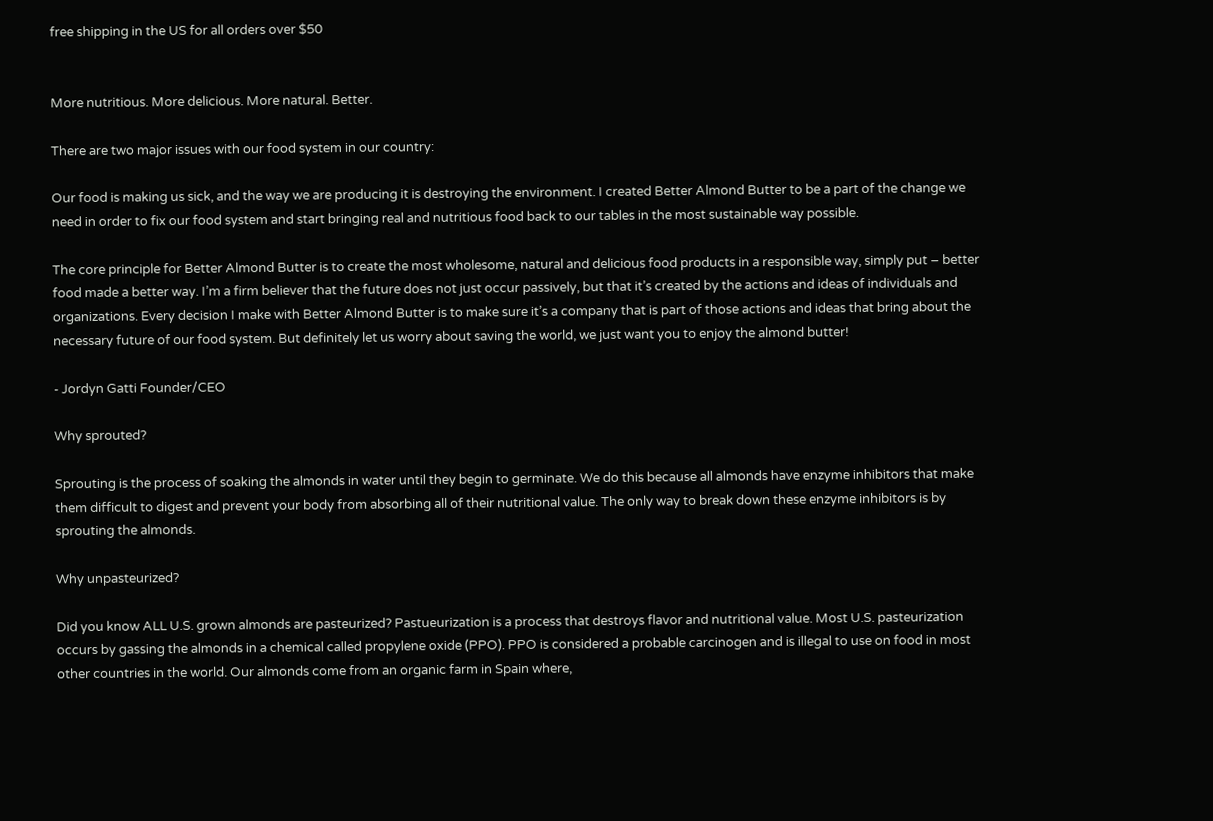free shipping in the US for all orders over $50


More nutritious. More delicious. More natural. Better.

There are two major issues with our food system in our country:

Our food is making us sick, and the way we are producing it is destroying the environment. I created Better Almond Butter to be a part of the change we need in order to fix our food system and start bringing real and nutritious food back to our tables in the most sustainable way possible.

The core principle for Better Almond Butter is to create the most wholesome, natural and delicious food products in a responsible way, simply put – better food made a better way. I’m a firm believer that the future does not just occur passively, but that it’s created by the actions and ideas of individuals and organizations. Every decision I make with Better Almond Butter is to make sure it’s a company that is part of those actions and ideas that bring about the necessary future of our food system. But definitely let us worry about saving the world, we just want you to enjoy the almond butter!

- Jordyn Gatti Founder/CEO

Why sprouted?

Sprouting is the process of soaking the almonds in water until they begin to germinate. We do this because all almonds have enzyme inhibitors that make them difficult to digest and prevent your body from absorbing all of their nutritional value. The only way to break down these enzyme inhibitors is by sprouting the almonds.

Why unpasteurized?

Did you know ALL U.S. grown almonds are pasteurized? Pastueurization is a process that destroys flavor and nutritional value. Most U.S. pasteurization occurs by gassing the almonds in a chemical called propylene oxide (PPO). PPO is considered a probable carcinogen and is illegal to use on food in most other countries in the world. Our almonds come from an organic farm in Spain where,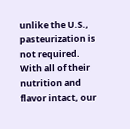unlike the U.S., pasteurization is not required. With all of their nutrition and flavor intact, our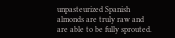unpasteurized Spanish almonds are truly raw and are able to be fully sprouted.